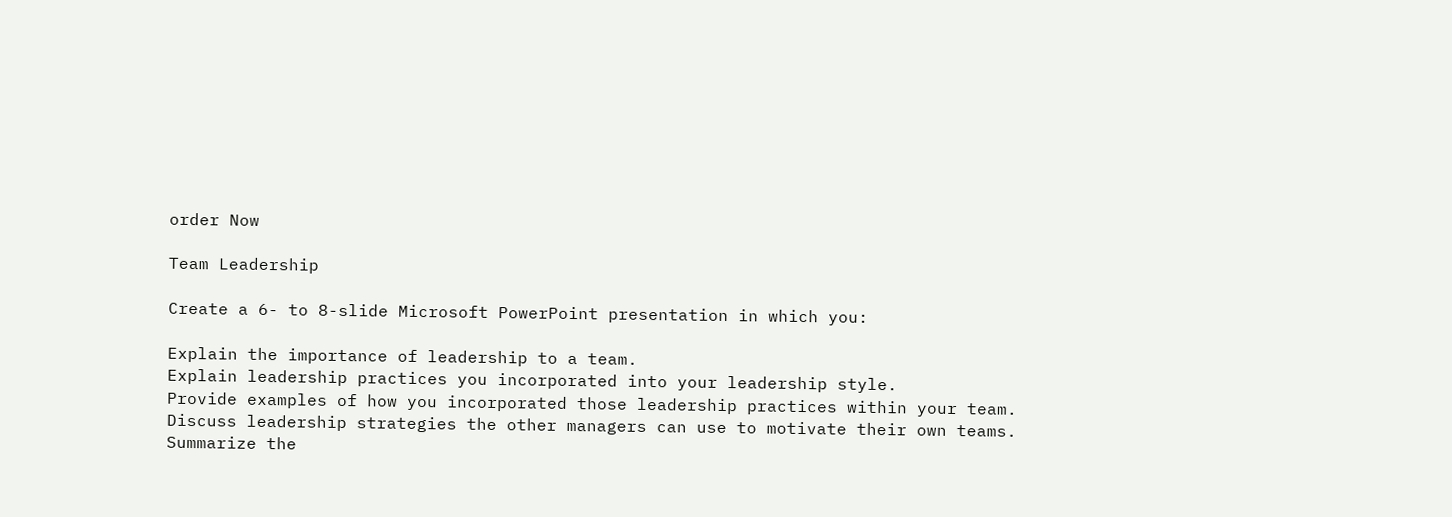order Now

Team Leadership

Create a 6- to 8-slide Microsoft PowerPoint presentation in which you:

Explain the importance of leadership to a team.
Explain leadership practices you incorporated into your leadership style.
Provide examples of how you incorporated those leadership practices within your team.
Discuss leadership strategies the other managers can use to motivate their own teams.
Summarize the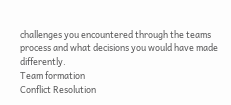challenges you encountered through the teams process and what decisions you would have made differently.
Team formation
Conflict Resolution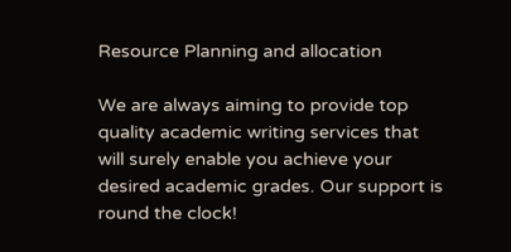Resource Planning and allocation

We are always aiming to provide top quality academic writing services that will surely enable you achieve your desired academic grades. Our support is round the clock!